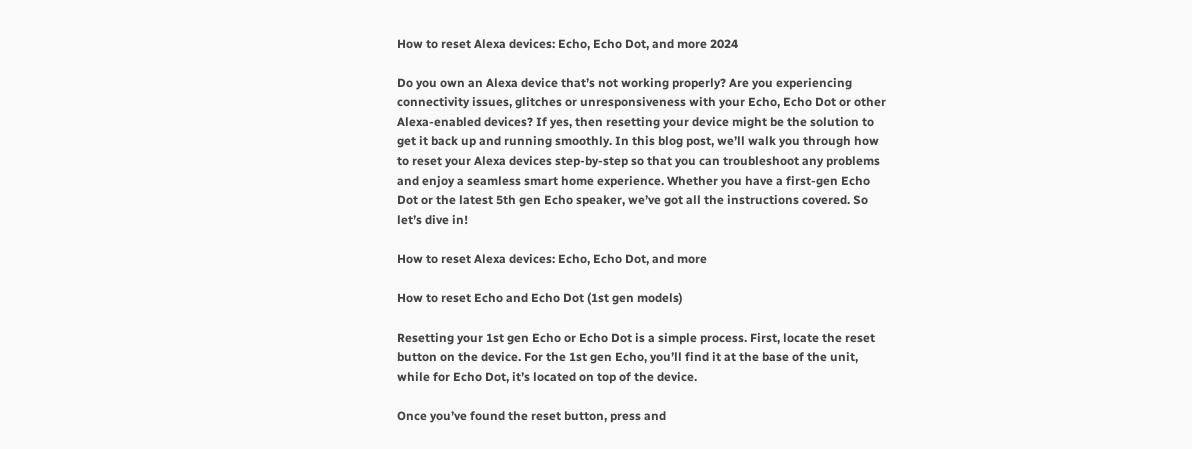How to reset Alexa devices: Echo, Echo Dot, and more 2024

Do you own an Alexa device that’s not working properly? Are you experiencing connectivity issues, glitches or unresponsiveness with your Echo, Echo Dot or other Alexa-enabled devices? If yes, then resetting your device might be the solution to get it back up and running smoothly. In this blog post, we’ll walk you through how to reset your Alexa devices step-by-step so that you can troubleshoot any problems and enjoy a seamless smart home experience. Whether you have a first-gen Echo Dot or the latest 5th gen Echo speaker, we’ve got all the instructions covered. So let’s dive in!

How to reset Alexa devices: Echo, Echo Dot, and more

How to reset Echo and Echo Dot (1st gen models)

Resetting your 1st gen Echo or Echo Dot is a simple process. First, locate the reset button on the device. For the 1st gen Echo, you’ll find it at the base of the unit, while for Echo Dot, it’s located on top of the device.

Once you’ve found the reset button, press and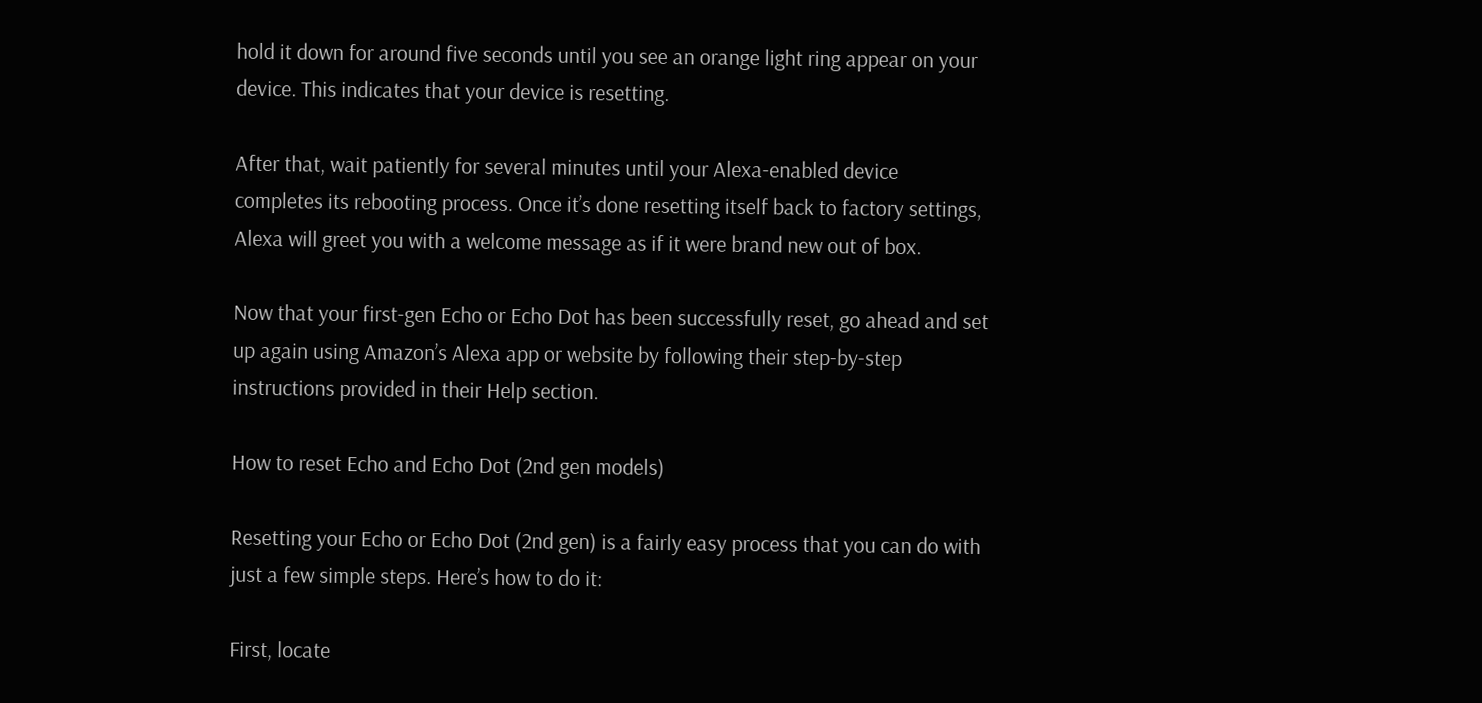hold it down for around five seconds until you see an orange light ring appear on your device. This indicates that your device is resetting.

After that, wait patiently for several minutes until your Alexa-enabled device completes its rebooting process. Once it’s done resetting itself back to factory settings, Alexa will greet you with a welcome message as if it were brand new out of box.

Now that your first-gen Echo or Echo Dot has been successfully reset, go ahead and set up again using Amazon’s Alexa app or website by following their step-by-step instructions provided in their Help section.

How to reset Echo and Echo Dot (2nd gen models)

Resetting your Echo or Echo Dot (2nd gen) is a fairly easy process that you can do with just a few simple steps. Here’s how to do it:

First, locate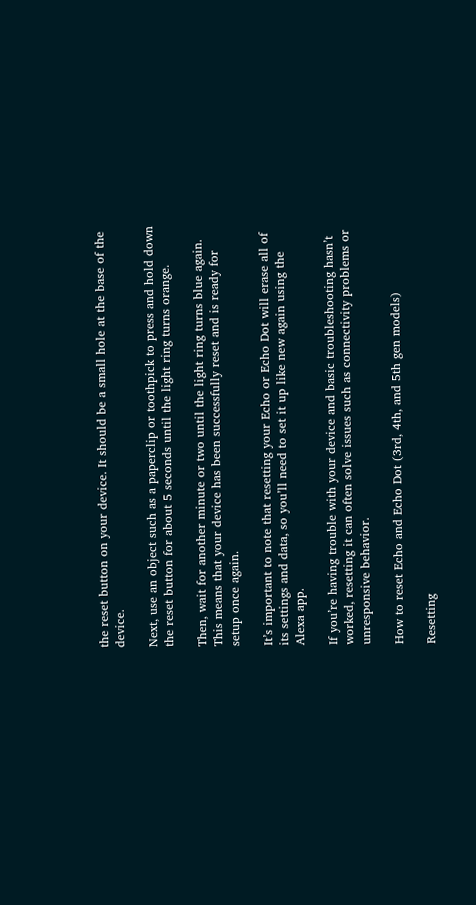the reset button on your device. It should be a small hole at the base of the device.

Next, use an object such as a paperclip or toothpick to press and hold down the reset button for about 5 seconds until the light ring turns orange.

Then, wait for another minute or two until the light ring turns blue again. This means that your device has been successfully reset and is ready for setup once again.

It’s important to note that resetting your Echo or Echo Dot will erase all of its settings and data, so you’ll need to set it up like new again using the Alexa app.

If you’re having trouble with your device and basic troubleshooting hasn’t worked, resetting it can often solve issues such as connectivity problems or unresponsive behavior.

How to reset Echo and Echo Dot (3rd, 4th, and 5th gen models)

Resetting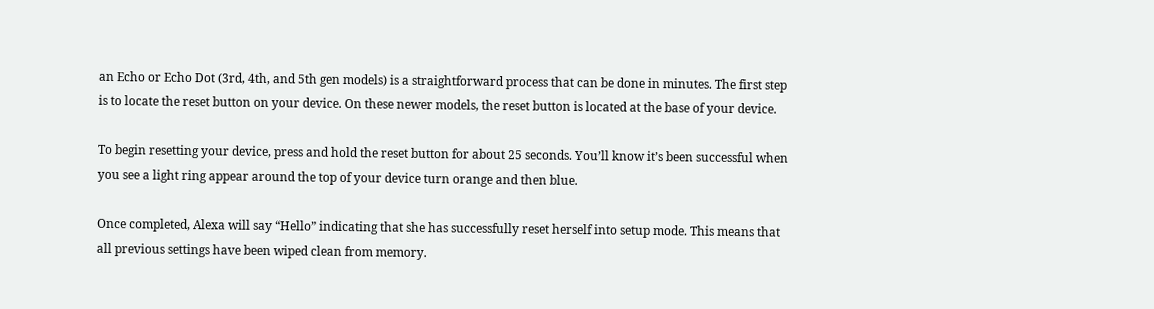an Echo or Echo Dot (3rd, 4th, and 5th gen models) is a straightforward process that can be done in minutes. The first step is to locate the reset button on your device. On these newer models, the reset button is located at the base of your device.

To begin resetting your device, press and hold the reset button for about 25 seconds. You’ll know it’s been successful when you see a light ring appear around the top of your device turn orange and then blue.

Once completed, Alexa will say “Hello” indicating that she has successfully reset herself into setup mode. This means that all previous settings have been wiped clean from memory.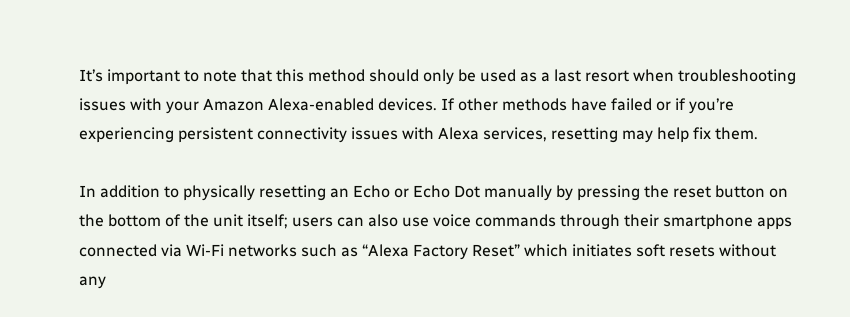It’s important to note that this method should only be used as a last resort when troubleshooting issues with your Amazon Alexa-enabled devices. If other methods have failed or if you’re experiencing persistent connectivity issues with Alexa services, resetting may help fix them.

In addition to physically resetting an Echo or Echo Dot manually by pressing the reset button on the bottom of the unit itself; users can also use voice commands through their smartphone apps connected via Wi-Fi networks such as “Alexa Factory Reset” which initiates soft resets without any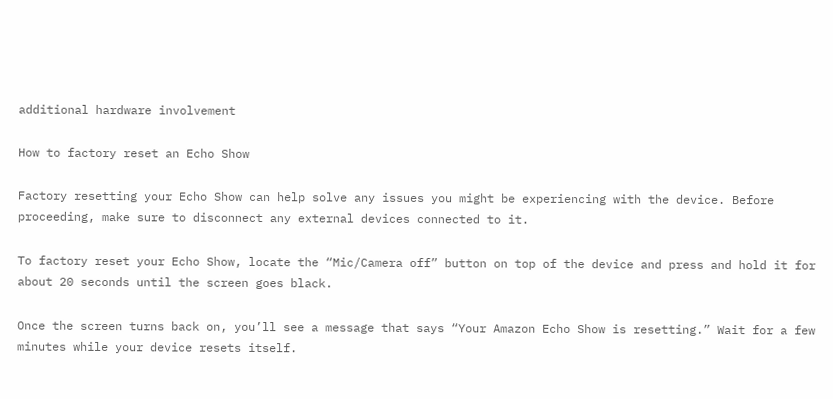additional hardware involvement

How to factory reset an Echo Show

Factory resetting your Echo Show can help solve any issues you might be experiencing with the device. Before proceeding, make sure to disconnect any external devices connected to it.

To factory reset your Echo Show, locate the “Mic/Camera off” button on top of the device and press and hold it for about 20 seconds until the screen goes black.

Once the screen turns back on, you’ll see a message that says “Your Amazon Echo Show is resetting.” Wait for a few minutes while your device resets itself.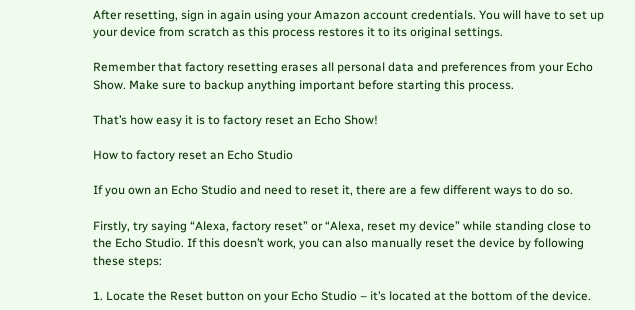After resetting, sign in again using your Amazon account credentials. You will have to set up your device from scratch as this process restores it to its original settings.

Remember that factory resetting erases all personal data and preferences from your Echo Show. Make sure to backup anything important before starting this process.

That’s how easy it is to factory reset an Echo Show!

How to factory reset an Echo Studio

If you own an Echo Studio and need to reset it, there are a few different ways to do so.

Firstly, try saying “Alexa, factory reset” or “Alexa, reset my device” while standing close to the Echo Studio. If this doesn’t work, you can also manually reset the device by following these steps:

1. Locate the Reset button on your Echo Studio – it’s located at the bottom of the device.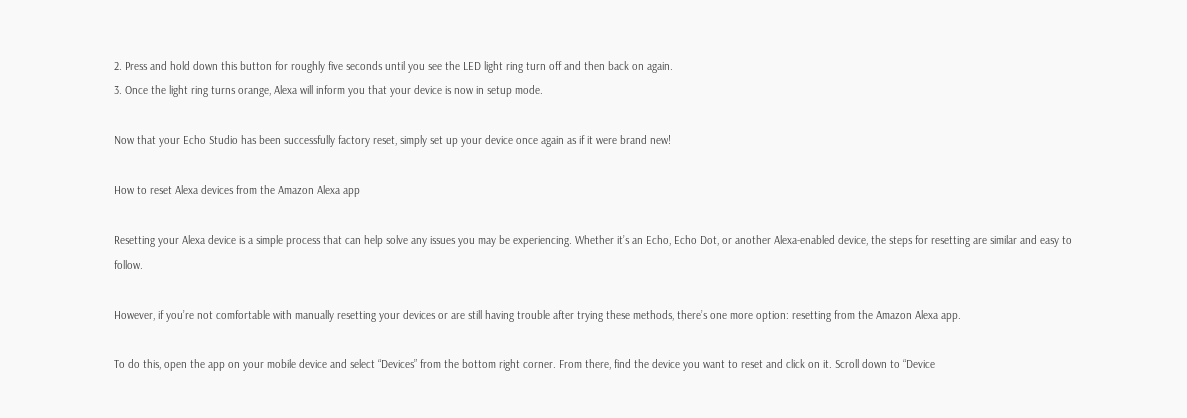2. Press and hold down this button for roughly five seconds until you see the LED light ring turn off and then back on again.
3. Once the light ring turns orange, Alexa will inform you that your device is now in setup mode.

Now that your Echo Studio has been successfully factory reset, simply set up your device once again as if it were brand new!

How to reset Alexa devices from the Amazon Alexa app

Resetting your Alexa device is a simple process that can help solve any issues you may be experiencing. Whether it’s an Echo, Echo Dot, or another Alexa-enabled device, the steps for resetting are similar and easy to follow.

However, if you’re not comfortable with manually resetting your devices or are still having trouble after trying these methods, there’s one more option: resetting from the Amazon Alexa app.

To do this, open the app on your mobile device and select “Devices” from the bottom right corner. From there, find the device you want to reset and click on it. Scroll down to “Device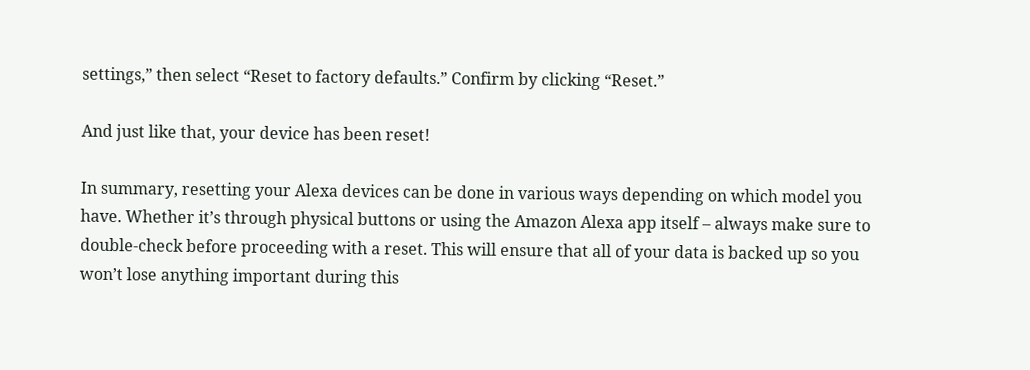settings,” then select “Reset to factory defaults.” Confirm by clicking “Reset.”

And just like that, your device has been reset!

In summary, resetting your Alexa devices can be done in various ways depending on which model you have. Whether it’s through physical buttons or using the Amazon Alexa app itself – always make sure to double-check before proceeding with a reset. This will ensure that all of your data is backed up so you won’t lose anything important during this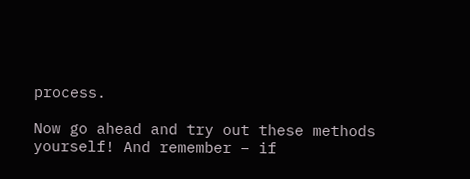process.

Now go ahead and try out these methods yourself! And remember – if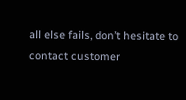all else fails, don’t hesitate to contact customer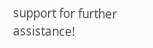support for further assistance!